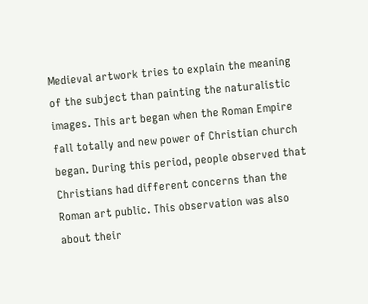Medieval artwork tries to explain the meaning of the subject than painting the naturalistic images. This art began when the Roman Empire fall totally and new power of Christian church began. During this period, people observed that Christians had different concerns than the Roman art public. This observation was also about their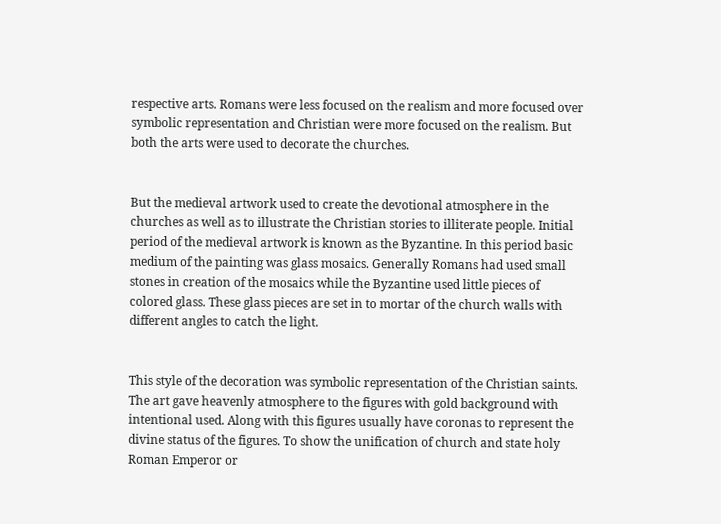respective arts. Romans were less focused on the realism and more focused over symbolic representation and Christian were more focused on the realism. But both the arts were used to decorate the churches.


But the medieval artwork used to create the devotional atmosphere in the churches as well as to illustrate the Christian stories to illiterate people. Initial period of the medieval artwork is known as the Byzantine. In this period basic medium of the painting was glass mosaics. Generally Romans had used small stones in creation of the mosaics while the Byzantine used little pieces of colored glass. These glass pieces are set in to mortar of the church walls with different angles to catch the light.


This style of the decoration was symbolic representation of the Christian saints. The art gave heavenly atmosphere to the figures with gold background with intentional used. Along with this figures usually have coronas to represent the divine status of the figures. To show the unification of church and state holy Roman Emperor or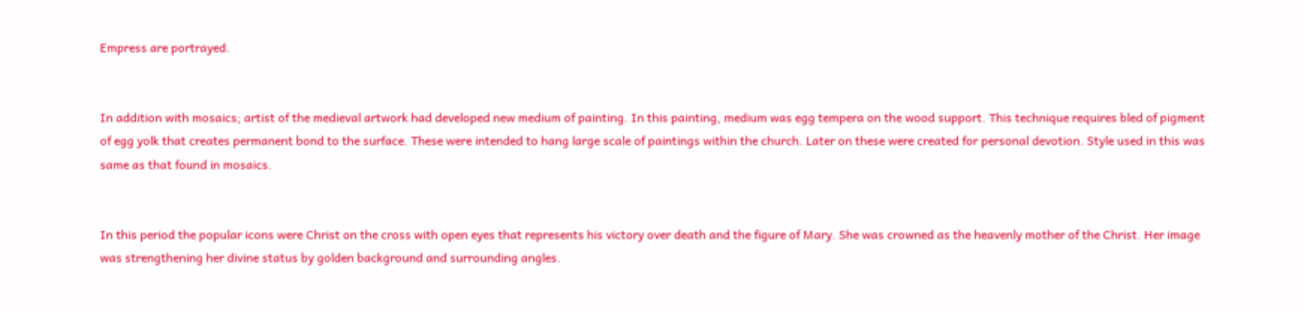Empress are portrayed.


In addition with mosaics; artist of the medieval artwork had developed new medium of painting. In this painting, medium was egg tempera on the wood support. This technique requires bled of pigment of egg yolk that creates permanent bond to the surface. These were intended to hang large scale of paintings within the church. Later on these were created for personal devotion. Style used in this was same as that found in mosaics.


In this period the popular icons were Christ on the cross with open eyes that represents his victory over death and the figure of Mary. She was crowned as the heavenly mother of the Christ. Her image was strengthening her divine status by golden background and surrounding angles.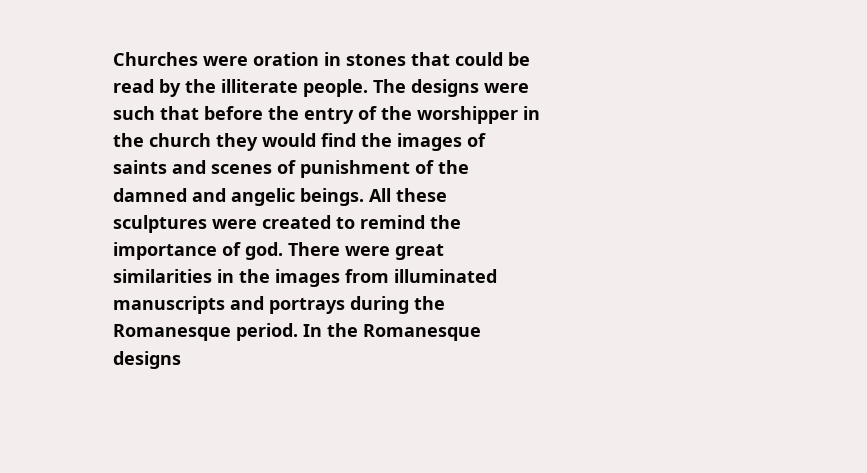Churches were oration in stones that could be read by the illiterate people. The designs were such that before the entry of the worshipper in the church they would find the images of saints and scenes of punishment of the damned and angelic beings. All these sculptures were created to remind the importance of god. There were great similarities in the images from illuminated manuscripts and portrays during the Romanesque period. In the Romanesque designs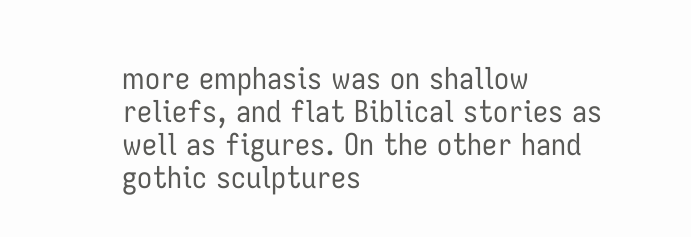more emphasis was on shallow reliefs, and flat Biblical stories as well as figures. On the other hand gothic sculptures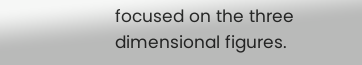focused on the three dimensional figures.